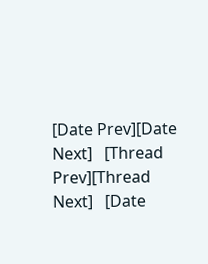[Date Prev][Date Next]   [Thread Prev][Thread Next]   [Date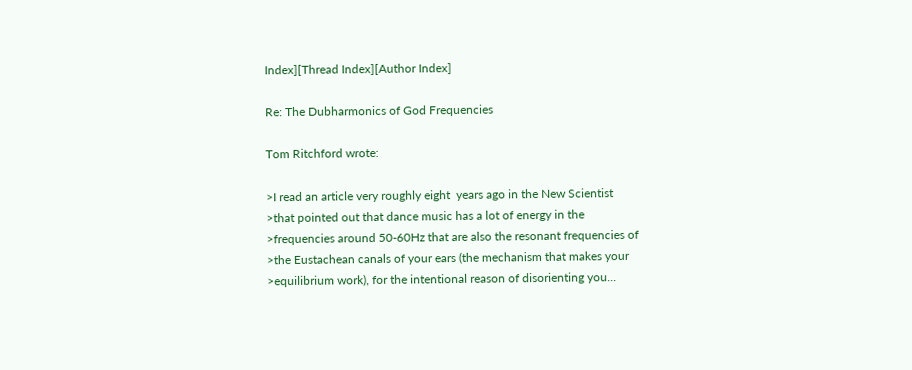Index][Thread Index][Author Index]

Re: The Dubharmonics of God Frequencies

Tom Ritchford wrote:

>I read an article very roughly eight  years ago in the New Scientist
>that pointed out that dance music has a lot of energy in the
>frequencies around 50-60Hz that are also the resonant frequencies of
>the Eustachean canals of your ears (the mechanism that makes your
>equilibrium work), for the intentional reason of disorienting you...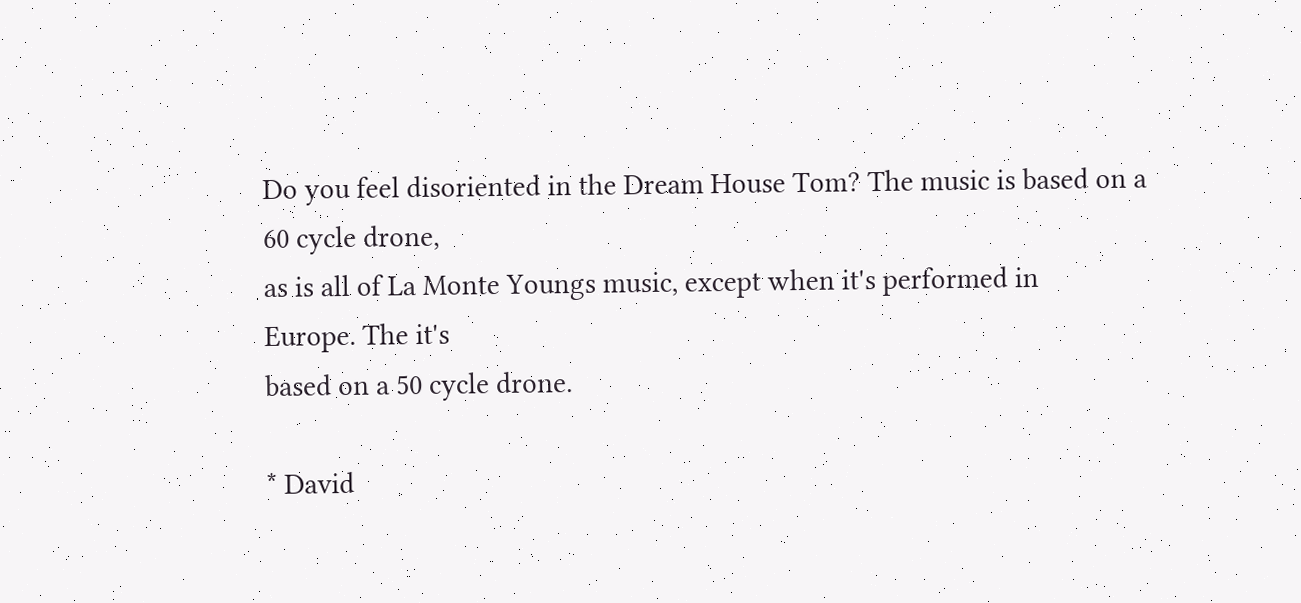Do you feel disoriented in the Dream House Tom? The music is based on a
60 cycle drone,
as is all of La Monte Youngs music, except when it's performed in
Europe. The it's
based on a 50 cycle drone.

* David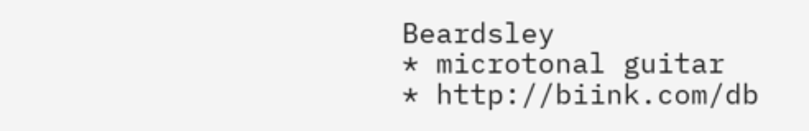Beardsley
* microtonal guitar
* http://biink.com/db